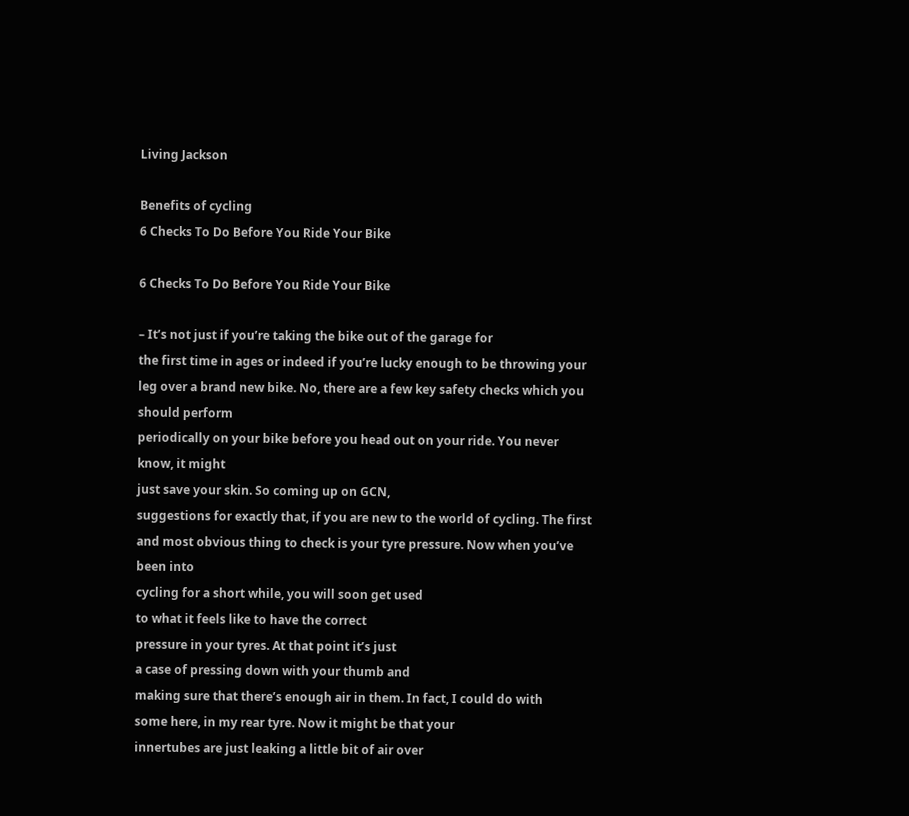Living Jackson

Benefits of cycling
6 Checks To Do Before You Ride Your Bike

6 Checks To Do Before You Ride Your Bike

– It’s not just if you’re taking the bike out of the garage for
the first time in ages or indeed if you’re lucky enough to be throwing your leg over a brand new bike. No, there are a few key safety checks which you should perform
periodically on your bike before you head out on your ride. You never know, it might
just save your skin. So coming up on GCN,
suggestions for exactly that, if you are new to the world of cycling. The first and most obvious thing to check is your tyre pressure. Now when you’ve been into
cycling for a short while, you will soon get used
to what it feels like to have the correct
pressure in your tyres. At that point it’s just
a case of pressing down with your thumb and
making sure that there’s enough air in them. In fact, I could do with
some here, in my rear tyre. Now it might be that your
innertubes are just leaking a little bit of air over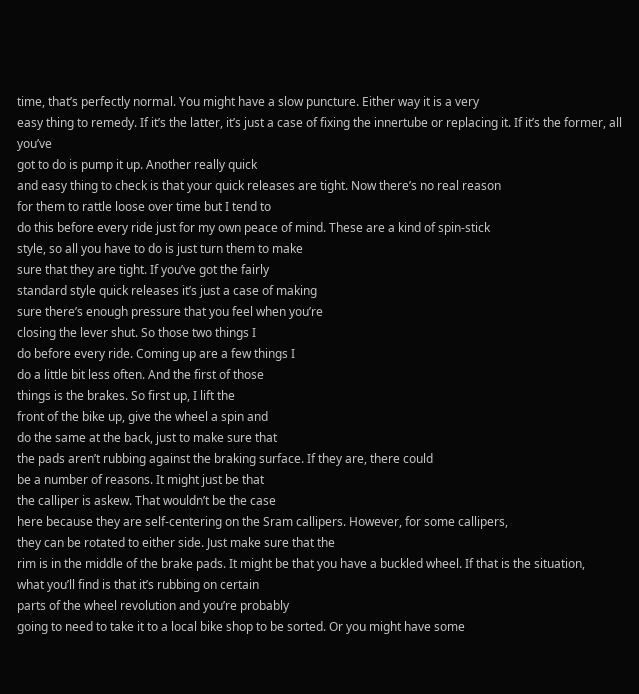time, that’s perfectly normal. You might have a slow puncture. Either way it is a very
easy thing to remedy. If it’s the latter, it’s just a case of fixing the innertube or replacing it. If it’s the former, all you’ve
got to do is pump it up. Another really quick
and easy thing to check is that your quick releases are tight. Now there’s no real reason
for them to rattle loose over time but I tend to
do this before every ride just for my own peace of mind. These are a kind of spin-stick
style, so all you have to do is just turn them to make
sure that they are tight. If you’ve got the fairly
standard style quick releases it’s just a case of making
sure there’s enough pressure that you feel when you’re
closing the lever shut. So those two things I
do before every ride. Coming up are a few things I
do a little bit less often. And the first of those
things is the brakes. So first up, I lift the
front of the bike up, give the wheel a spin and
do the same at the back, just to make sure that
the pads aren’t rubbing against the braking surface. If they are, there could
be a number of reasons. It might just be that
the calliper is askew. That wouldn’t be the case
here because they are self-centering on the Sram callipers. However, for some callipers,
they can be rotated to either side. Just make sure that the
rim is in the middle of the brake pads. It might be that you have a buckled wheel. If that is the situation,
what you’ll find is that it’s rubbing on certain
parts of the wheel revolution and you’re probably
going to need to take it to a local bike shop to be sorted. Or you might have some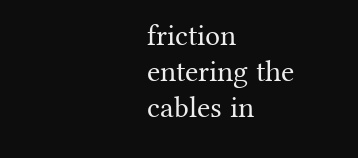friction entering the cables in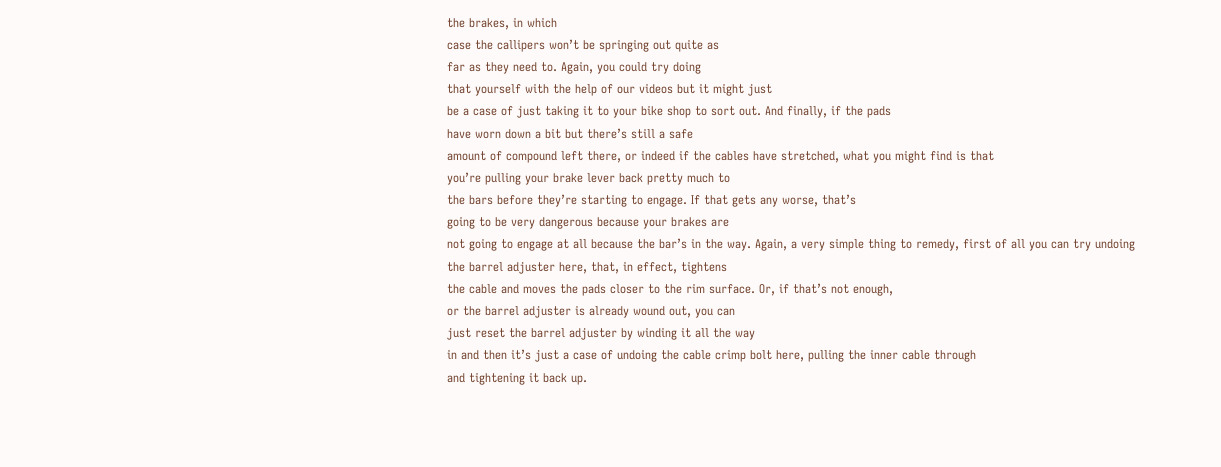the brakes, in which
case the callipers won’t be springing out quite as
far as they need to. Again, you could try doing
that yourself with the help of our videos but it might just
be a case of just taking it to your bike shop to sort out. And finally, if the pads
have worn down a bit but there’s still a safe
amount of compound left there, or indeed if the cables have stretched, what you might find is that
you’re pulling your brake lever back pretty much to
the bars before they’re starting to engage. If that gets any worse, that’s
going to be very dangerous because your brakes are
not going to engage at all because the bar’s in the way. Again, a very simple thing to remedy, first of all you can try undoing
the barrel adjuster here, that, in effect, tightens
the cable and moves the pads closer to the rim surface. Or, if that’s not enough,
or the barrel adjuster is already wound out, you can
just reset the barrel adjuster by winding it all the way
in and then it’s just a case of undoing the cable crimp bolt here, pulling the inner cable through
and tightening it back up.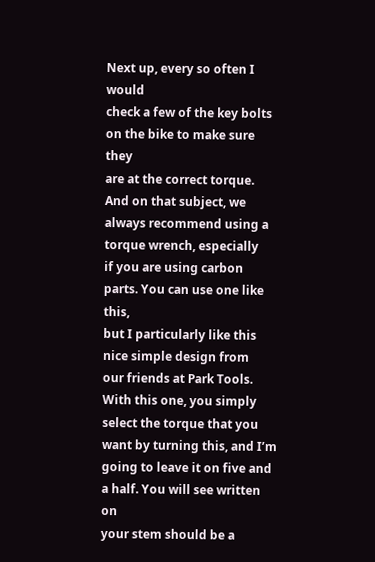Next up, every so often I would
check a few of the key bolts on the bike to make sure they
are at the correct torque. And on that subject, we
always recommend using a torque wrench, especially
if you are using carbon parts. You can use one like this,
but I particularly like this nice simple design from
our friends at Park Tools. With this one, you simply
select the torque that you want by turning this, and I’m going to leave it on five and a half. You will see written on
your stem should be a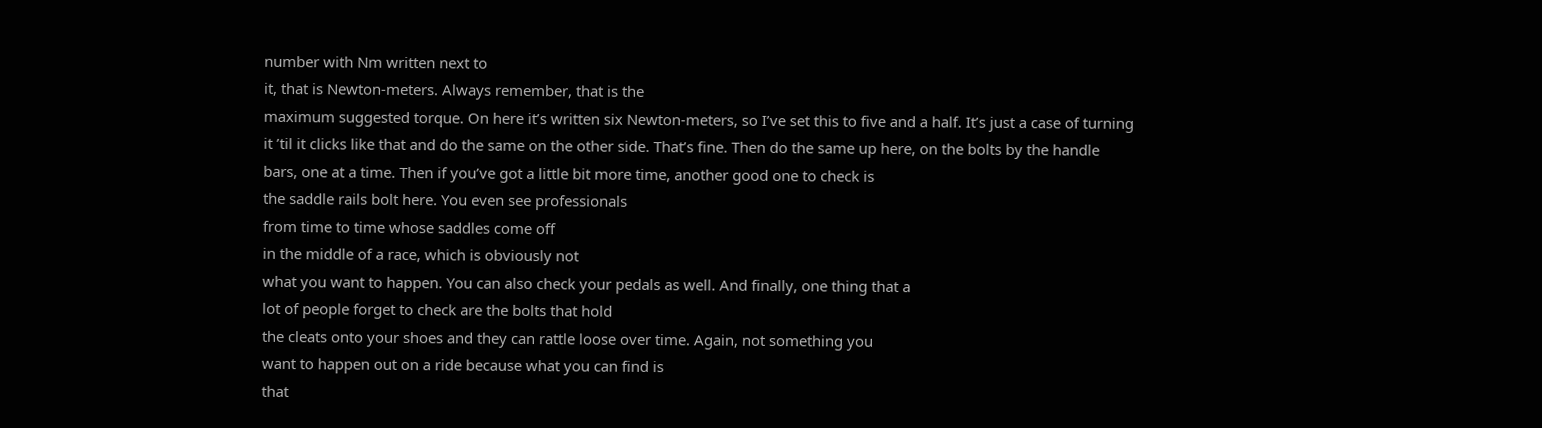number with Nm written next to
it, that is Newton-meters. Always remember, that is the
maximum suggested torque. On here it’s written six Newton-meters, so I’ve set this to five and a half. It’s just a case of turning
it ’til it clicks like that and do the same on the other side. That’s fine. Then do the same up here, on the bolts by the handle
bars, one at a time. Then if you’ve got a little bit more time, another good one to check is
the saddle rails bolt here. You even see professionals
from time to time whose saddles come off
in the middle of a race, which is obviously not
what you want to happen. You can also check your pedals as well. And finally, one thing that a
lot of people forget to check are the bolts that hold
the cleats onto your shoes and they can rattle loose over time. Again, not something you
want to happen out on a ride because what you can find is
that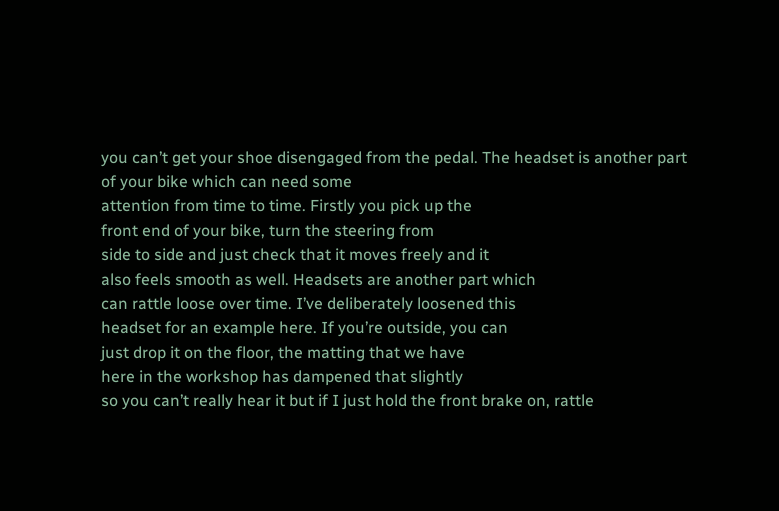you can’t get your shoe disengaged from the pedal. The headset is another part of your bike which can need some
attention from time to time. Firstly you pick up the
front end of your bike, turn the steering from
side to side and just check that it moves freely and it
also feels smooth as well. Headsets are another part which
can rattle loose over time. I’ve deliberately loosened this
headset for an example here. If you’re outside, you can
just drop it on the floor, the matting that we have
here in the workshop has dampened that slightly
so you can’t really hear it but if I just hold the front brake on, rattle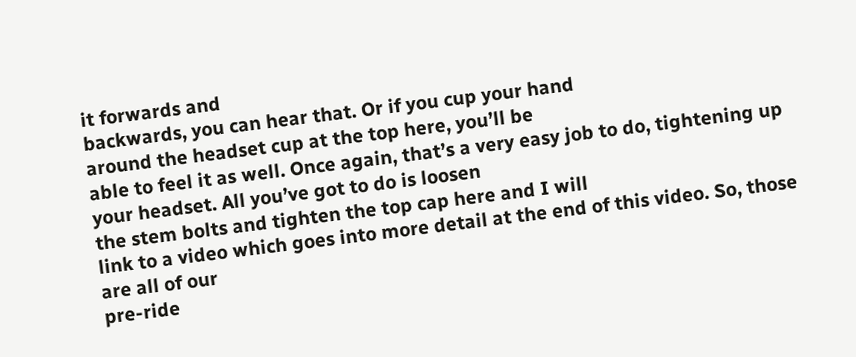it forwards and
backwards, you can hear that. Or if you cup your hand
around the headset cup at the top here, you’ll be
able to feel it as well. Once again, that’s a very easy job to do, tightening up your headset. All you’ve got to do is loosen
the stem bolts and tighten the top cap here and I will
link to a video which goes into more detail at the end of this video. So, those are all of our
pre-ride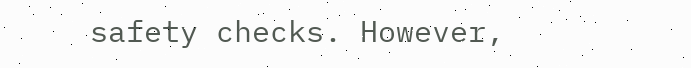safety checks. However,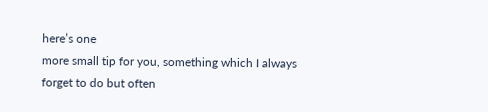here’s one
more small tip for you, something which I always
forget to do but often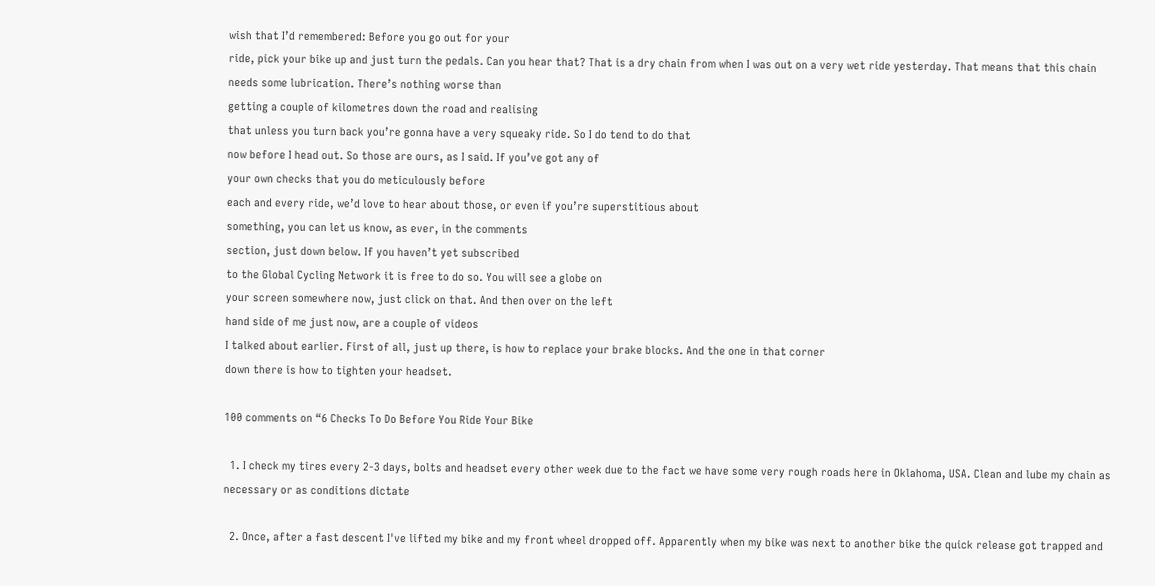wish that I’d remembered: Before you go out for your
ride, pick your bike up and just turn the pedals. Can you hear that? That is a dry chain from when I was out on a very wet ride yesterday. That means that this chain
needs some lubrication. There’s nothing worse than
getting a couple of kilometres down the road and realising
that unless you turn back you’re gonna have a very squeaky ride. So I do tend to do that
now before I head out. So those are ours, as I said. If you’ve got any of
your own checks that you do meticulously before
each and every ride, we’d love to hear about those, or even if you’re superstitious about
something, you can let us know, as ever, in the comments
section, just down below. If you haven’t yet subscribed
to the Global Cycling Network it is free to do so. You will see a globe on
your screen somewhere now, just click on that. And then over on the left
hand side of me just now, are a couple of videos
I talked about earlier. First of all, just up there, is how to replace your brake blocks. And the one in that corner
down there is how to tighten your headset.

100 comments on “6 Checks To Do Before You Ride Your Bike

  1. I check my tires every 2-3 days, bolts and headset every other week due to the fact we have some very rough roads here in Oklahoma, USA. Clean and lube my chain as necessary or as conditions dictate

  2. Once, after a fast descent I've lifted my bike and my front wheel dropped off. Apparently when my bike was next to another bike the quick release got trapped and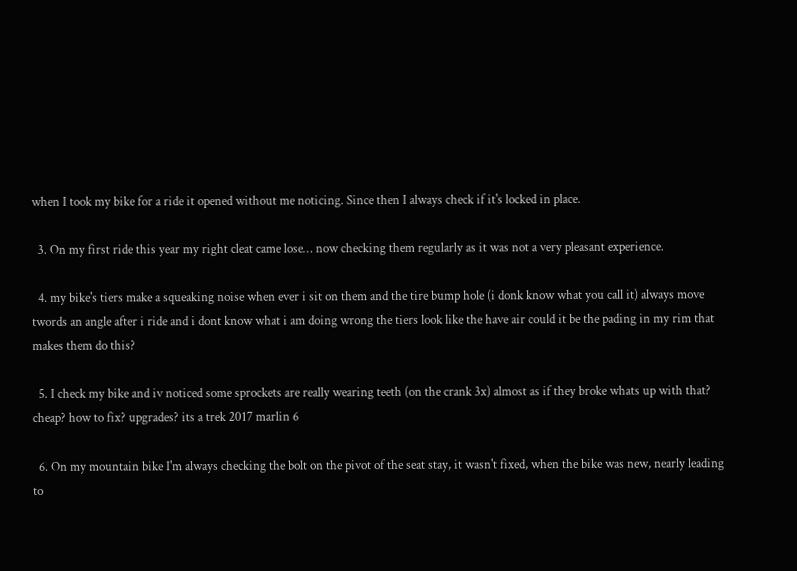when I took my bike for a ride it opened without me noticing. Since then I always check if it's locked in place.

  3. On my first ride this year my right cleat came lose… now checking them regularly as it was not a very pleasant experience.

  4. my bike's tiers make a squeaking noise when ever i sit on them and the tire bump hole (i donk know what you call it) always move twords an angle after i ride and i dont know what i am doing wrong the tiers look like the have air could it be the pading in my rim that makes them do this?

  5. I check my bike and iv noticed some sprockets are really wearing teeth (on the crank 3x) almost as if they broke whats up with that? cheap? how to fix? upgrades? its a trek 2017 marlin 6

  6. On my mountain bike I'm always checking the bolt on the pivot of the seat stay, it wasn't fixed, when the bike was new, nearly leading to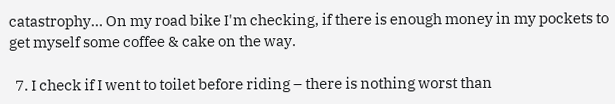catastrophy… On my road bike I'm checking, if there is enough money in my pockets to get myself some coffee & cake on the way.

  7. I check if I went to toilet before riding – there is nothing worst than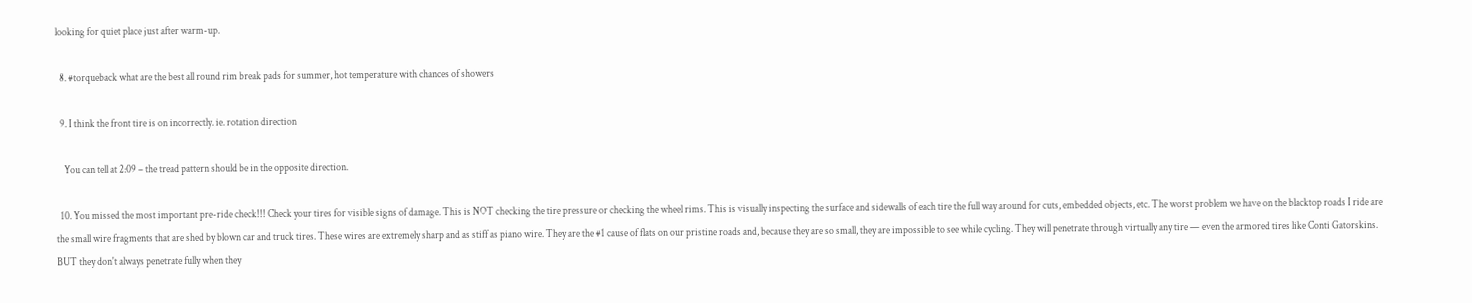looking for quiet place just after warm-up.

  8. #torqueback what are the best all round rim break pads for summer, hot temperature with chances of showers

  9. I think the front tire is on incorrectly. ie. rotation direction

    You can tell at 2:09 – the tread pattern should be in the opposite direction.

  10. You missed the most important pre-ride check!!! Check your tires for visible signs of damage. This is NOT checking the tire pressure or checking the wheel rims. This is visually inspecting the surface and sidewalls of each tire the full way around for cuts, embedded objects, etc. The worst problem we have on the blacktop roads I ride are the small wire fragments that are shed by blown car and truck tires. These wires are extremely sharp and as stiff as piano wire. They are the #1 cause of flats on our pristine roads and, because they are so small, they are impossible to see while cycling. They will penetrate through virtually any tire — even the armored tires like Conti Gatorskins. BUT they don't always penetrate fully when they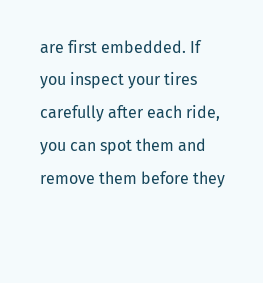are first embedded. If you inspect your tires carefully after each ride, you can spot them and remove them before they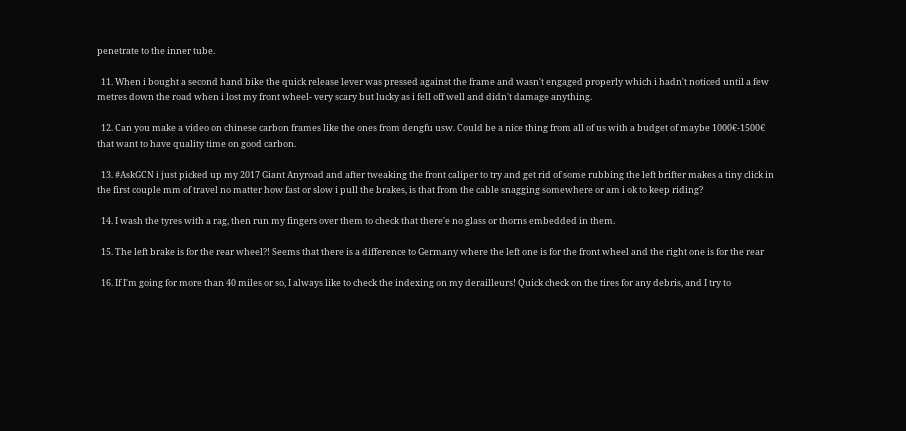penetrate to the inner tube.

  11. When i bought a second hand bike the quick release lever was pressed against the frame and wasn't engaged properly which i hadn't noticed until a few metres down the road when i lost my front wheel- very scary but lucky as i fell off well and didn't damage anything.

  12. Can you make a video on chinese carbon frames like the ones from dengfu usw. Could be a nice thing from all of us with a budget of maybe 1000€-1500€ that want to have quality time on good carbon.

  13. #AskGCN i just picked up my 2017 Giant Anyroad and after tweaking the front caliper to try and get rid of some rubbing the left brifter makes a tiny click in the first couple mm of travel no matter how fast or slow i pull the brakes, is that from the cable snagging somewhere or am i ok to keep riding?

  14. I wash the tyres with a rag, then run my fingers over them to check that there'e no glass or thorns embedded in them.

  15. The left brake is for the rear wheel?! Seems that there is a difference to Germany where the left one is for the front wheel and the right one is for the rear

  16. If I'm going for more than 40 miles or so, I always like to check the indexing on my derailleurs! Quick check on the tires for any debris, and I try to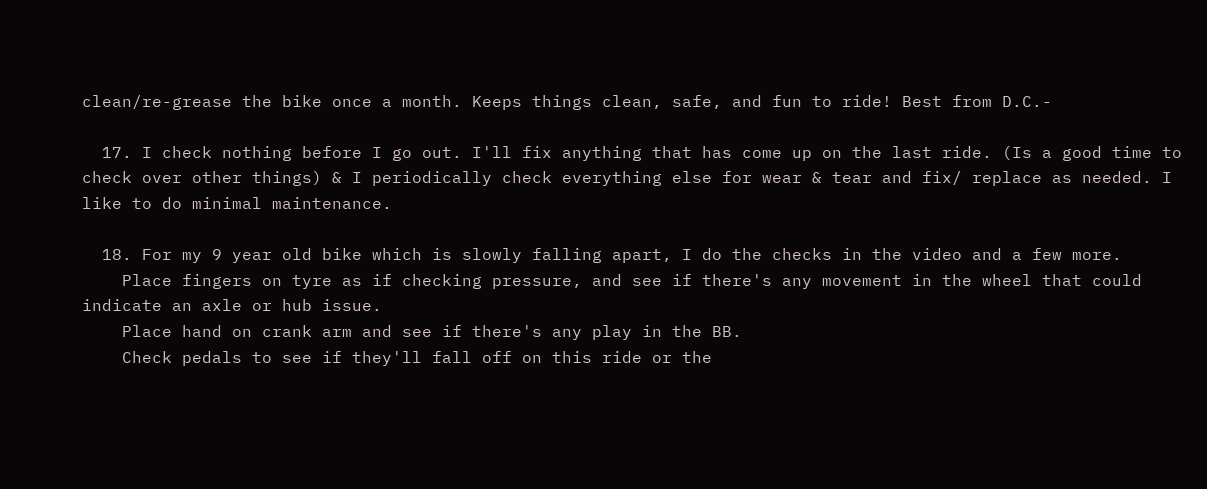clean/re-grease the bike once a month. Keeps things clean, safe, and fun to ride! Best from D.C.-

  17. I check nothing before I go out. I'll fix anything that has come up on the last ride. (Is a good time to check over other things) & I periodically check everything else for wear & tear and fix/ replace as needed. I like to do minimal maintenance.

  18. For my 9 year old bike which is slowly falling apart, I do the checks in the video and a few more.
    Place fingers on tyre as if checking pressure, and see if there's any movement in the wheel that could indicate an axle or hub issue.
    Place hand on crank arm and see if there's any play in the BB.
    Check pedals to see if they'll fall off on this ride or the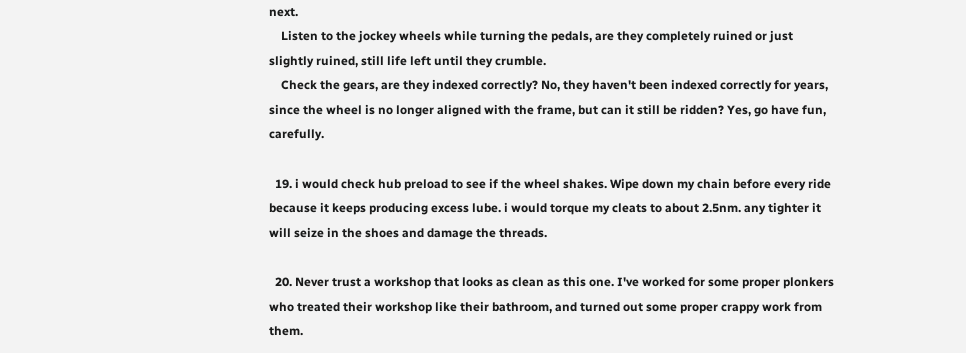next.
    Listen to the jockey wheels while turning the pedals, are they completely ruined or just slightly ruined, still life left until they crumble.
    Check the gears, are they indexed correctly? No, they haven't been indexed correctly for years, since the wheel is no longer aligned with the frame, but can it still be ridden? Yes, go have fun, carefully.

  19. i would check hub preload to see if the wheel shakes. Wipe down my chain before every ride because it keeps producing excess lube. i would torque my cleats to about 2.5nm. any tighter it will seize in the shoes and damage the threads.

  20. Never trust a workshop that looks as clean as this one. I've worked for some proper plonkers who treated their workshop like their bathroom, and turned out some proper crappy work from them.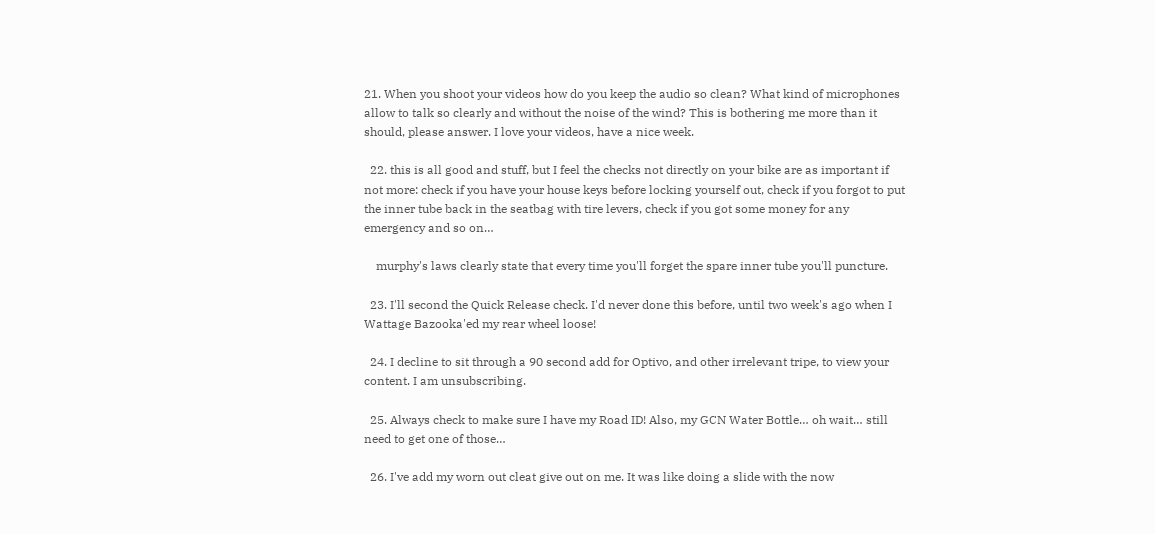21. When you shoot your videos how do you keep the audio so clean? What kind of microphones allow to talk so clearly and without the noise of the wind? This is bothering me more than it should, please answer. I love your videos, have a nice week.

  22. this is all good and stuff, but I feel the checks not directly on your bike are as important if not more: check if you have your house keys before locking yourself out, check if you forgot to put the inner tube back in the seatbag with tire levers, check if you got some money for any emergency and so on…

    murphy's laws clearly state that every time you'll forget the spare inner tube you'll puncture.

  23. I'll second the Quick Release check. I'd never done this before, until two week's ago when I Wattage Bazooka'ed my rear wheel loose!

  24. I decline to sit through a 90 second add for Optivo, and other irrelevant tripe, to view your content. I am unsubscribing.

  25. Always check to make sure I have my Road ID! Also, my GCN Water Bottle… oh wait… still need to get one of those…

  26. I've add my worn out cleat give out on me. It was like doing a slide with the now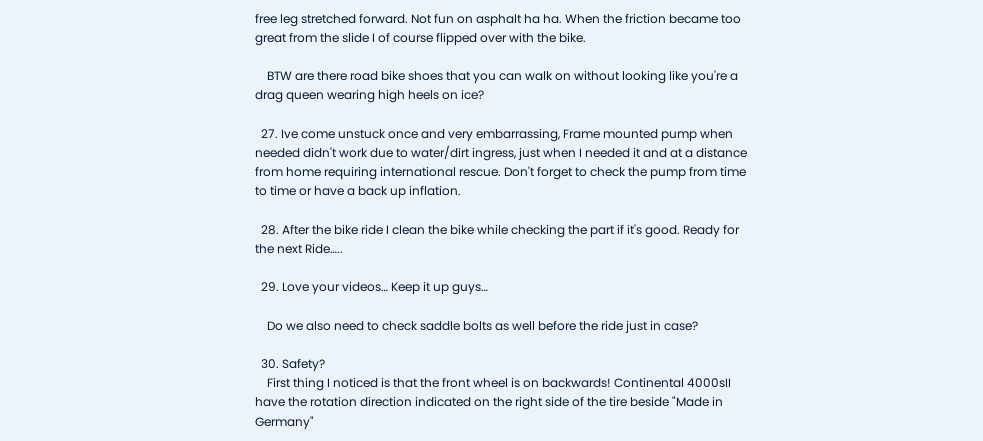free leg stretched forward. Not fun on asphalt ha ha. When the friction became too great from the slide I of course flipped over with the bike.

    BTW are there road bike shoes that you can walk on without looking like you're a drag queen wearing high heels on ice?

  27. Ive come unstuck once and very embarrassing, Frame mounted pump when needed didn't work due to water/dirt ingress, just when I needed it and at a distance from home requiring international rescue. Don't forget to check the pump from time to time or have a back up inflation.

  28. After the bike ride I clean the bike while checking the part if it's good. Ready for the next Ride…..

  29. Love your videos… Keep it up guys…

    Do we also need to check saddle bolts as well before the ride just in case?

  30. Safety?
    First thing I noticed is that the front wheel is on backwards! Continental 4000sII have the rotation direction indicated on the right side of the tire beside "Made in Germany"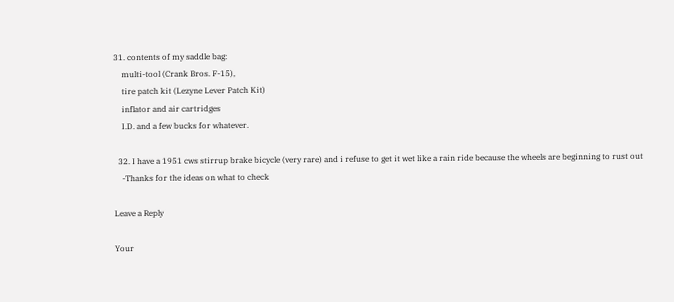31. contents of my saddle bag:
    multi-tool (Crank Bros. F-15),
    tire patch kit (Lezyne Lever Patch Kit)
    inflator and air cartridges
    I.D. and a few bucks for whatever.

  32. I have a 1951 cws stirrup brake bicycle (very rare) and i refuse to get it wet like a rain ride because the wheels are beginning to rust out
    -Thanks for the ideas on what to check

Leave a Reply

Your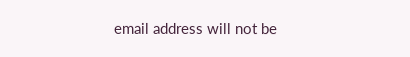email address will not be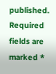published. Required fields are marked *